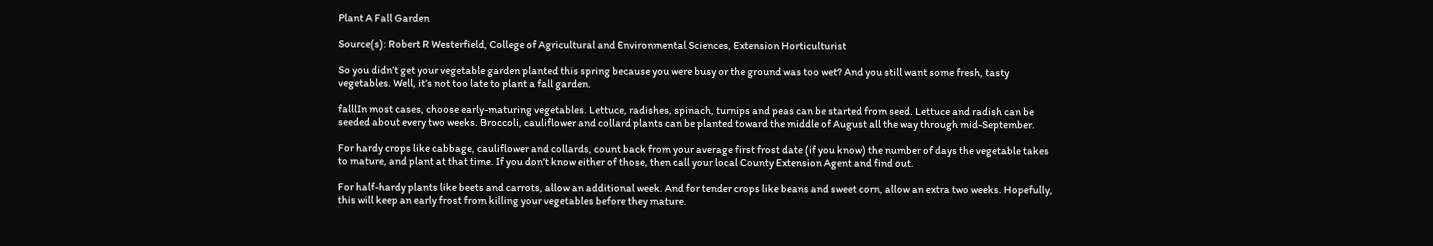Plant A Fall Garden

Source(s): Robert R Westerfield, College of Agricultural and Environmental Sciences, Extension Horticulturist

So you didn’t get your vegetable garden planted this spring because you were busy or the ground was too wet? And you still want some fresh, tasty vegetables. Well, it’s not too late to plant a fall garden.

falllIn most cases, choose early-maturing vegetables. Lettuce, radishes, spinach, turnips and peas can be started from seed. Lettuce and radish can be seeded about every two weeks. Broccoli, cauliflower and collard plants can be planted toward the middle of August all the way through mid-September.

For hardy crops like cabbage, cauliflower and collards, count back from your average first frost date (if you know) the number of days the vegetable takes to mature, and plant at that time. If you don’t know either of those, then call your local County Extension Agent and find out.

For half-hardy plants like beets and carrots, allow an additional week. And for tender crops like beans and sweet corn, allow an extra two weeks. Hopefully, this will keep an early frost from killing your vegetables before they mature.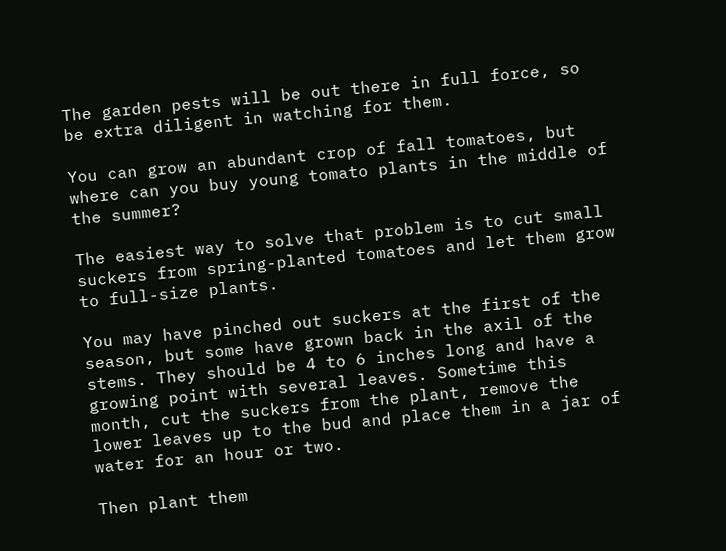The garden pests will be out there in full force, so be extra diligent in watching for them.

You can grow an abundant crop of fall tomatoes, but where can you buy young tomato plants in the middle of the summer?

The easiest way to solve that problem is to cut small suckers from spring-planted tomatoes and let them grow to full-size plants.

You may have pinched out suckers at the first of the season, but some have grown back in the axil of the stems. They should be 4 to 6 inches long and have a growing point with several leaves. Sometime this month, cut the suckers from the plant, remove the lower leaves up to the bud and place them in a jar of water for an hour or two.

Then plant them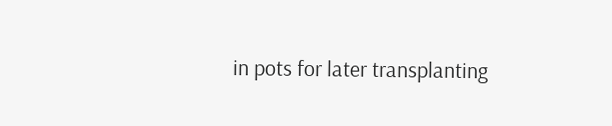in pots for later transplanting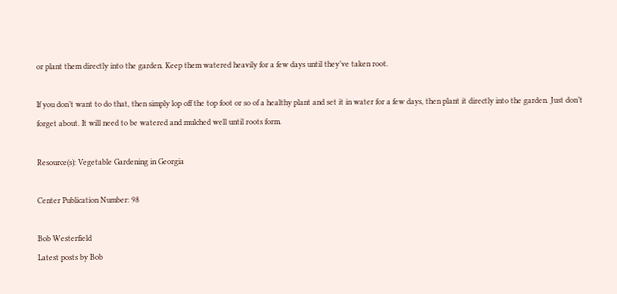or plant them directly into the garden. Keep them watered heavily for a few days until they’ve taken root.

If you don’t want to do that, then simply lop off the top foot or so of a healthy plant and set it in water for a few days, then plant it directly into the garden. Just don’t forget about. It will need to be watered and mulched well until roots form.

Resource(s): Vegetable Gardening in Georgia

Center Publication Number: 98

Bob Westerfield
Latest posts by Bob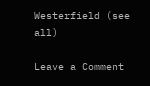Westerfield (see all)

Leave a Comment